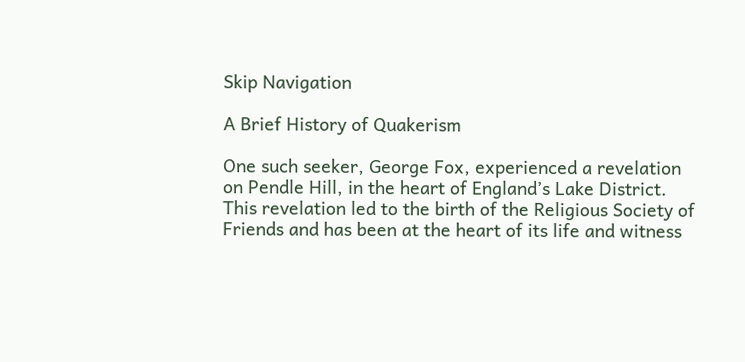Skip Navigation

A Brief History of Quakerism

One such seeker, George Fox, experienced a revelation on Pendle Hill, in the heart of England’s Lake District. This revelation led to the birth of the Religious Society of Friends and has been at the heart of its life and witness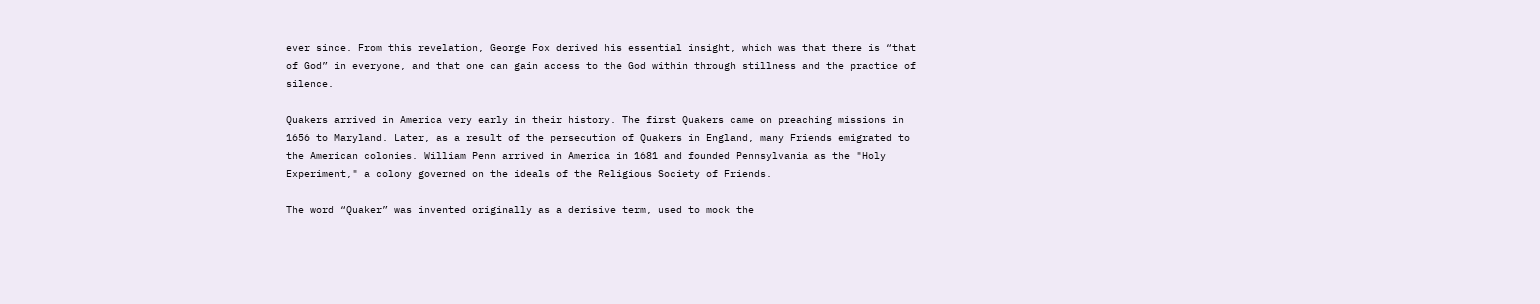ever since. From this revelation, George Fox derived his essential insight, which was that there is “that of God” in everyone, and that one can gain access to the God within through stillness and the practice of silence.

Quakers arrived in America very early in their history. The first Quakers came on preaching missions in 1656 to Maryland. Later, as a result of the persecution of Quakers in England, many Friends emigrated to the American colonies. William Penn arrived in America in 1681 and founded Pennsylvania as the "Holy Experiment," a colony governed on the ideals of the Religious Society of Friends.

The word “Quaker” was invented originally as a derisive term, used to mock the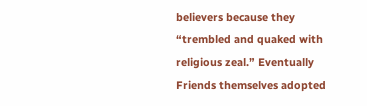believers because they “trembled and quaked with religious zeal.” Eventually Friends themselves adopted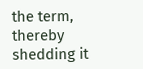the term, thereby shedding it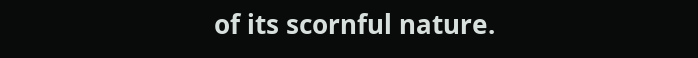of its scornful nature.